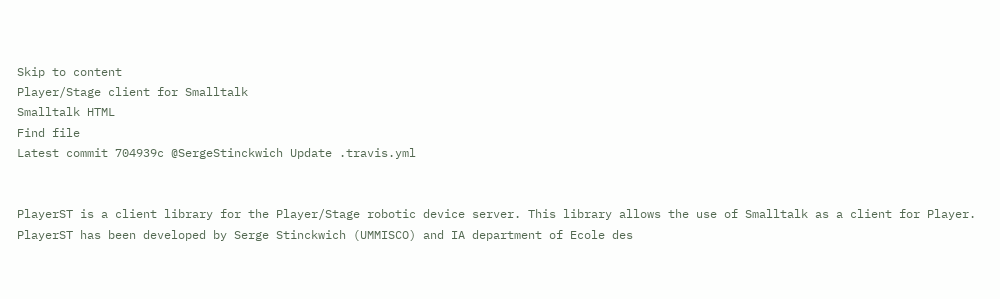Skip to content
Player/Stage client for Smalltalk
Smalltalk HTML
Find file
Latest commit 704939c @SergeStinckwich Update .travis.yml


PlayerST is a client library for the Player/Stage robotic device server. This library allows the use of Smalltalk as a client for Player. PlayerST has been developed by Serge Stinckwich (UMMISCO) and IA department of Ecole des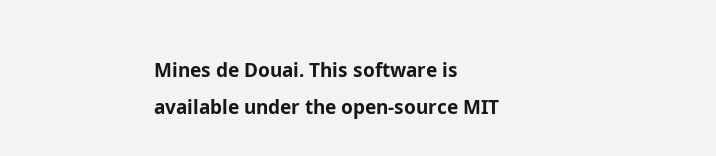Mines de Douai. This software is available under the open-source MIT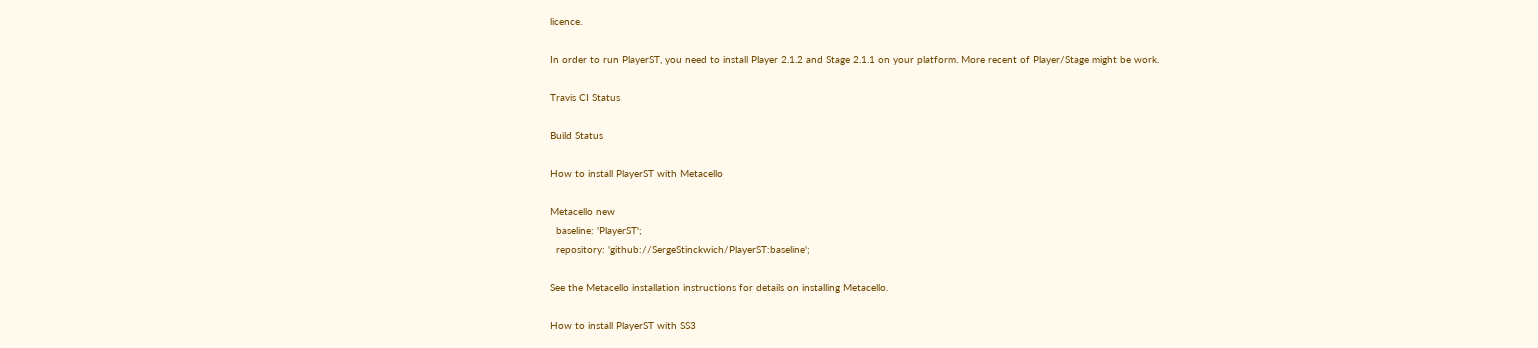licence.

In order to run PlayerST, you need to install Player 2.1.2 and Stage 2.1.1 on your platform. More recent of Player/Stage might be work.

Travis CI Status

Build Status

How to install PlayerST with Metacello

Metacello new
  baseline: 'PlayerST';
  repository: 'github://SergeStinckwich/PlayerST:baseline';

See the Metacello installation instructions for details on installing Metacello.

How to install PlayerST with SS3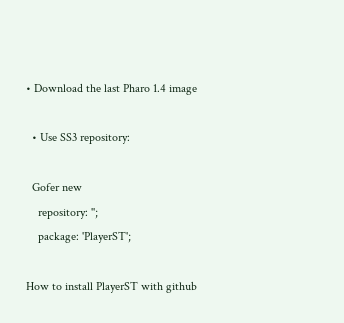• Download the last Pharo 1.4 image

  • Use SS3 repository:

  Gofer new
    repository: '';
    package: 'PlayerST';

How to install PlayerST with github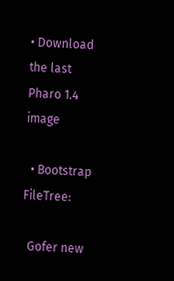• Download the last Pharo 1.4 image

  • Bootstrap FileTree:

  Gofer new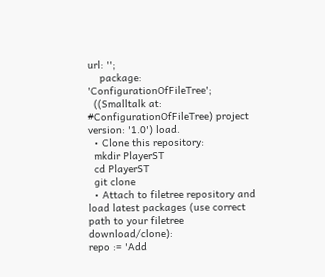url: '';
    package: 'ConfigurationOfFileTree';
  ((Smalltalk at: #ConfigurationOfFileTree) project version: '1.0') load.
  • Clone this repository:
  mkdir PlayerST
  cd PlayerST
  git clone
  • Attach to filetree repository and load latest packages (use correct path to your filetree download/clone):
repo := 'Add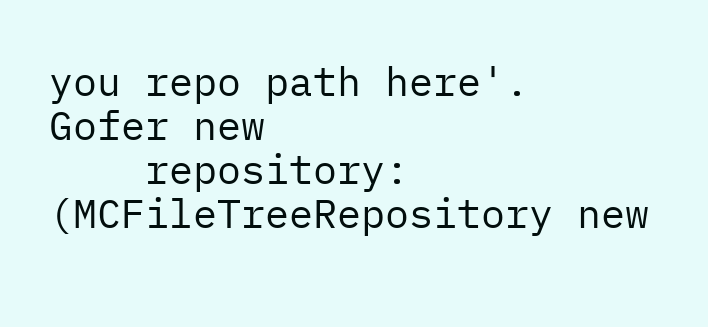you repo path here'.
Gofer new
    repository: (MCFileTreeRepository new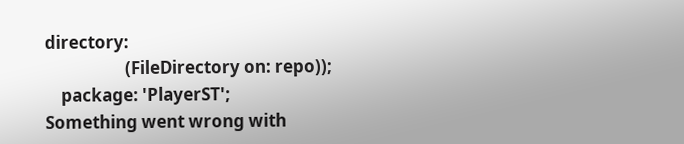directory:
                    (FileDirectory on: repo));
    package: 'PlayerST';
Something went wrong with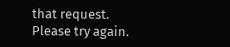that request. Please try again.